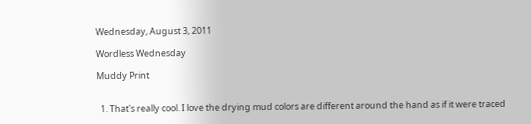Wednesday, August 3, 2011

Wordless Wednesday

Muddy Print


  1. That's really cool. I love the drying mud colors are different around the hand as if it were traced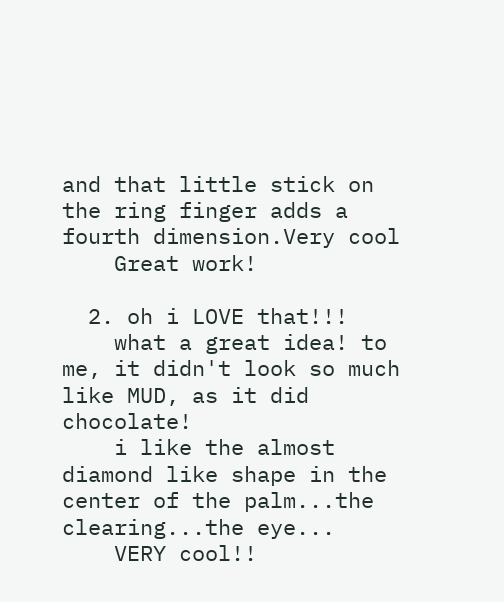and that little stick on the ring finger adds a fourth dimension.Very cool
    Great work!

  2. oh i LOVE that!!!
    what a great idea! to me, it didn't look so much like MUD, as it did chocolate!
    i like the almost diamond like shape in the center of the palm...the clearing...the eye...
    VERY cool!!